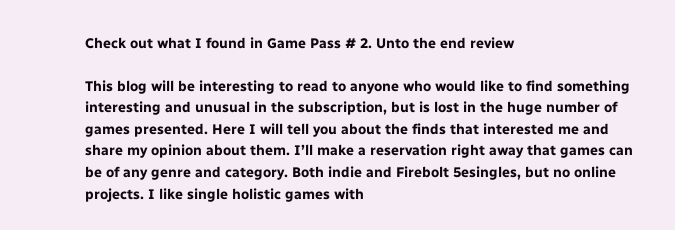Check out what I found in Game Pass # 2. Unto the end review

This blog will be interesting to read to anyone who would like to find something interesting and unusual in the subscription, but is lost in the huge number of games presented. Here I will tell you about the finds that interested me and share my opinion about them. I’ll make a reservation right away that games can be of any genre and category. Both indie and Firebolt 5esingles, but no online projects. I like single holistic games with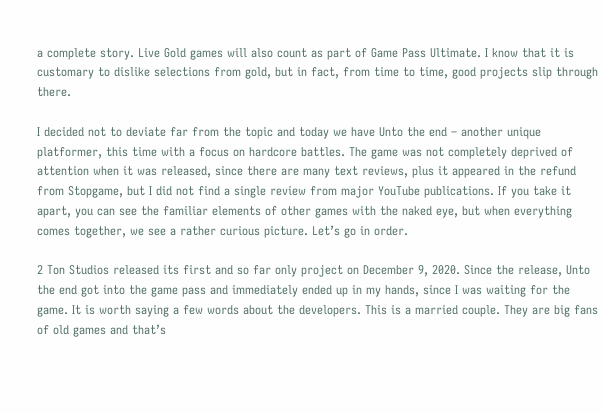a complete story. Live Gold games will also count as part of Game Pass Ultimate. I know that it is customary to dislike selections from gold, but in fact, from time to time, good projects slip through there.

I decided not to deviate far from the topic and today we have Unto the end – another unique platformer, this time with a focus on hardcore battles. The game was not completely deprived of attention when it was released, since there are many text reviews, plus it appeared in the refund from Stopgame, but I did not find a single review from major YouTube publications. If you take it apart, you can see the familiar elements of other games with the naked eye, but when everything comes together, we see a rather curious picture. Let’s go in order.

2 Ton Studios released its first and so far only project on December 9, 2020. Since the release, Unto the end got into the game pass and immediately ended up in my hands, since I was waiting for the game. It is worth saying a few words about the developers. This is a married couple. They are big fans of old games and that’s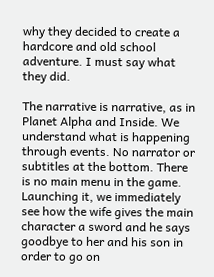why they decided to create a hardcore and old school adventure. I must say what they did.

The narrative is narrative, as in Planet Alpha and Inside. We understand what is happening through events. No narrator or subtitles at the bottom. There is no main menu in the game. Launching it, we immediately see how the wife gives the main character a sword and he says goodbye to her and his son in order to go on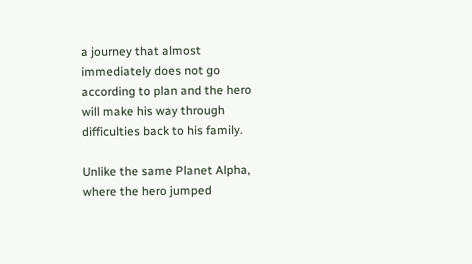a journey that almost immediately does not go according to plan and the hero will make his way through difficulties back to his family.

Unlike the same Planet Alpha, where the hero jumped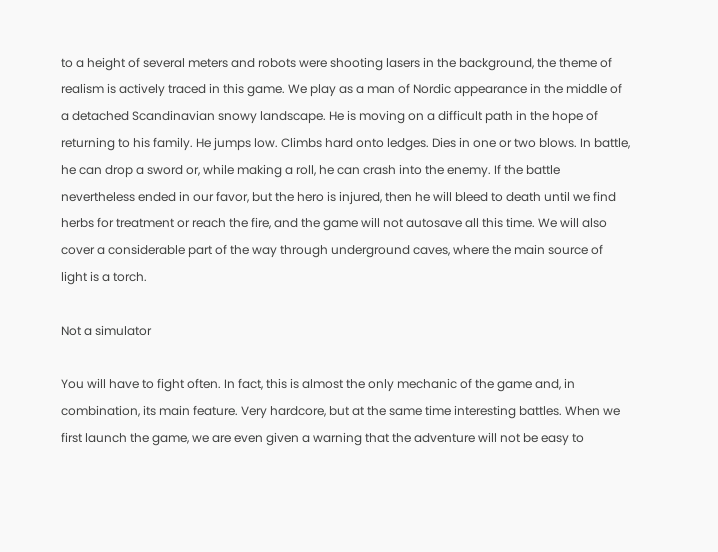to a height of several meters and robots were shooting lasers in the background, the theme of realism is actively traced in this game. We play as a man of Nordic appearance in the middle of a detached Scandinavian snowy landscape. He is moving on a difficult path in the hope of returning to his family. He jumps low. Climbs hard onto ledges. Dies in one or two blows. In battle, he can drop a sword or, while making a roll, he can crash into the enemy. If the battle nevertheless ended in our favor, but the hero is injured, then he will bleed to death until we find herbs for treatment or reach the fire, and the game will not autosave all this time. We will also cover a considerable part of the way through underground caves, where the main source of light is a torch.

Not a simulator

You will have to fight often. In fact, this is almost the only mechanic of the game and, in combination, its main feature. Very hardcore, but at the same time interesting battles. When we first launch the game, we are even given a warning that the adventure will not be easy to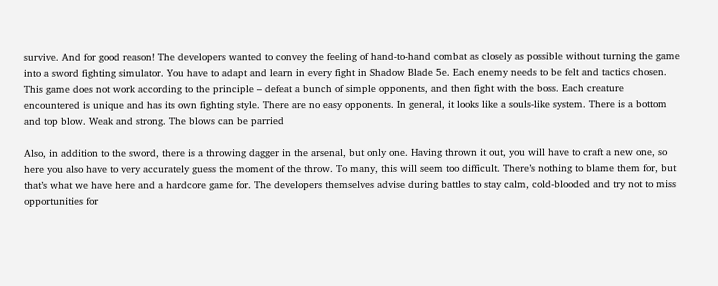survive. And for good reason! The developers wanted to convey the feeling of hand-to-hand combat as closely as possible without turning the game into a sword fighting simulator. You have to adapt and learn in every fight in Shadow Blade 5e. Each enemy needs to be felt and tactics chosen. This game does not work according to the principle – defeat a bunch of simple opponents, and then fight with the boss. Each creature encountered is unique and has its own fighting style. There are no easy opponents. In general, it looks like a souls-like system. There is a bottom and top blow. Weak and strong. The blows can be parried

Also, in addition to the sword, there is a throwing dagger in the arsenal, but only one. Having thrown it out, you will have to craft a new one, so here you also have to very accurately guess the moment of the throw. To many, this will seem too difficult. There’s nothing to blame them for, but that’s what we have here and a hardcore game for. The developers themselves advise during battles to stay calm, cold-blooded and try not to miss opportunities for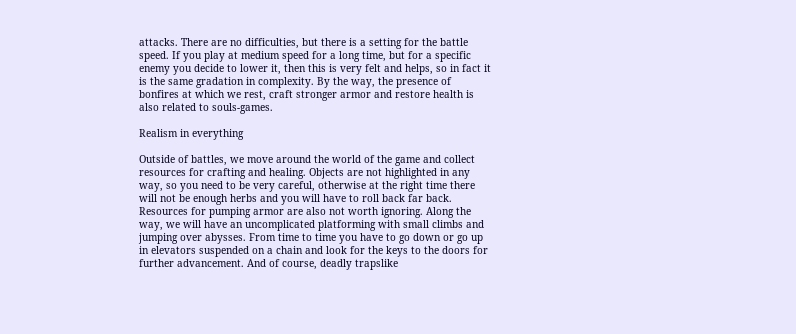attacks. There are no difficulties, but there is a setting for the battle speed. If you play at medium speed for a long time, but for a specific enemy you decide to lower it, then this is very felt and helps, so in fact it is the same gradation in complexity. By the way, the presence of bonfires at which we rest, craft stronger armor and restore health is also related to souls-games.

Realism in everything

Outside of battles, we move around the world of the game and collect resources for crafting and healing. Objects are not highlighted in any way, so you need to be very careful, otherwise at the right time there will not be enough herbs and you will have to roll back far back. Resources for pumping armor are also not worth ignoring. Along the way, we will have an uncomplicated platforming with small climbs and jumping over abysses. From time to time you have to go down or go up in elevators suspended on a chain and look for the keys to the doors for further advancement. And of course, deadly trapslike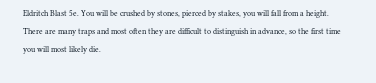Eldritch Blast 5e. You will be crushed by stones, pierced by stakes, you will fall from a height. There are many traps and most often they are difficult to distinguish in advance, so the first time you will most likely die.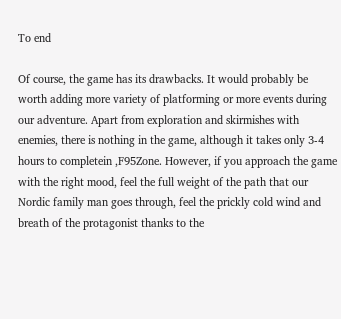To end

Of course, the game has its drawbacks. It would probably be worth adding more variety of platforming or more events during our adventure. Apart from exploration and skirmishes with enemies, there is nothing in the game, although it takes only 3-4 hours to completein ,F95Zone. However, if you approach the game with the right mood, feel the full weight of the path that our Nordic family man goes through, feel the prickly cold wind and breath of the protagonist thanks to the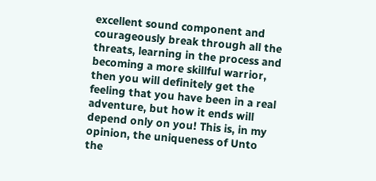excellent sound component and courageously break through all the threats, learning in the process and becoming a more skillful warrior, then you will definitely get the feeling that you have been in a real adventure, but how it ends will depend only on you! This is, in my opinion, the uniqueness of Unto the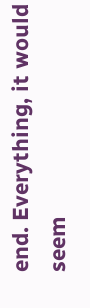end. Everything, it would seem